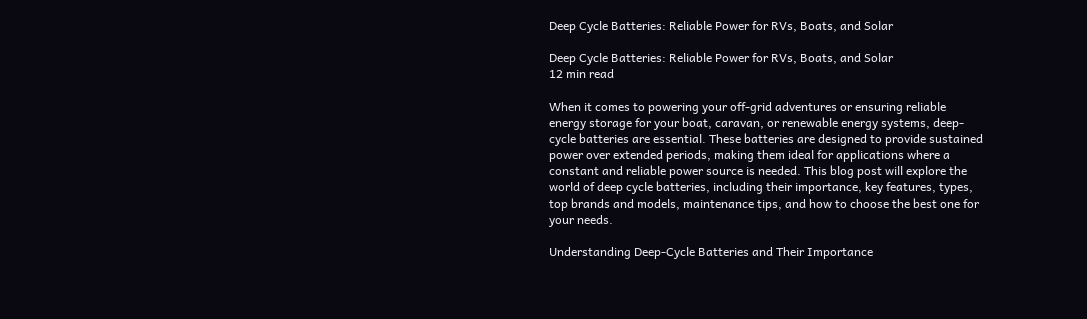Deep Cycle Batteries: Reliable Power for RVs, Boats, and Solar

Deep Cycle Batteries: Reliable Power for RVs, Boats, and Solar
12 min read

When it comes to powering your off-grid adventures or ensuring reliable energy storage for your boat, caravan, or renewable energy systems, deep-cycle batteries are essential. These batteries are designed to provide sustained power over extended periods, making them ideal for applications where a constant and reliable power source is needed. This blog post will explore the world of deep cycle batteries, including their importance, key features, types, top brands and models, maintenance tips, and how to choose the best one for your needs.

Understanding Deep-Cycle Batteries and Their Importance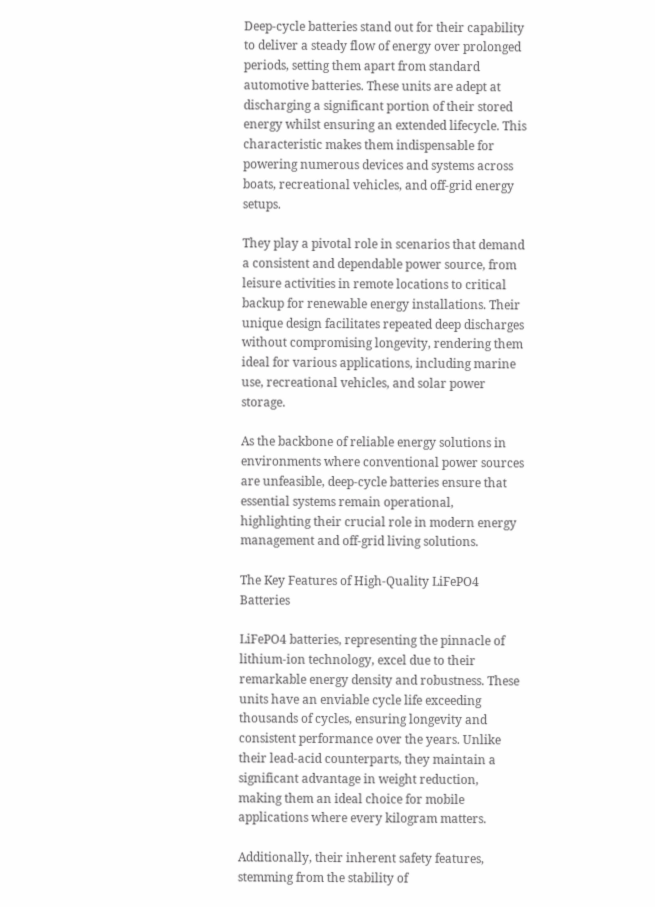Deep-cycle batteries stand out for their capability to deliver a steady flow of energy over prolonged periods, setting them apart from standard automotive batteries. These units are adept at discharging a significant portion of their stored energy whilst ensuring an extended lifecycle. This characteristic makes them indispensable for powering numerous devices and systems across boats, recreational vehicles, and off-grid energy setups.

They play a pivotal role in scenarios that demand a consistent and dependable power source, from leisure activities in remote locations to critical backup for renewable energy installations. Their unique design facilitates repeated deep discharges without compromising longevity, rendering them ideal for various applications, including marine use, recreational vehicles, and solar power storage.

As the backbone of reliable energy solutions in environments where conventional power sources are unfeasible, deep-cycle batteries ensure that essential systems remain operational, highlighting their crucial role in modern energy management and off-grid living solutions.

The Key Features of High-Quality LiFePO4 Batteries

LiFePO4 batteries, representing the pinnacle of lithium-ion technology, excel due to their remarkable energy density and robustness. These units have an enviable cycle life exceeding thousands of cycles, ensuring longevity and consistent performance over the years. Unlike their lead-acid counterparts, they maintain a significant advantage in weight reduction, making them an ideal choice for mobile applications where every kilogram matters.

Additionally, their inherent safety features, stemming from the stability of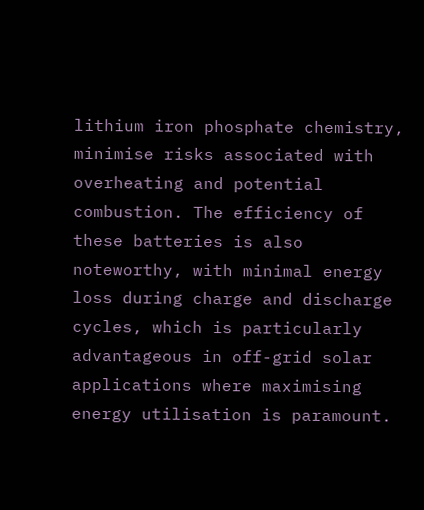lithium iron phosphate chemistry, minimise risks associated with overheating and potential combustion. The efficiency of these batteries is also noteworthy, with minimal energy loss during charge and discharge cycles, which is particularly advantageous in off-grid solar applications where maximising energy utilisation is paramount.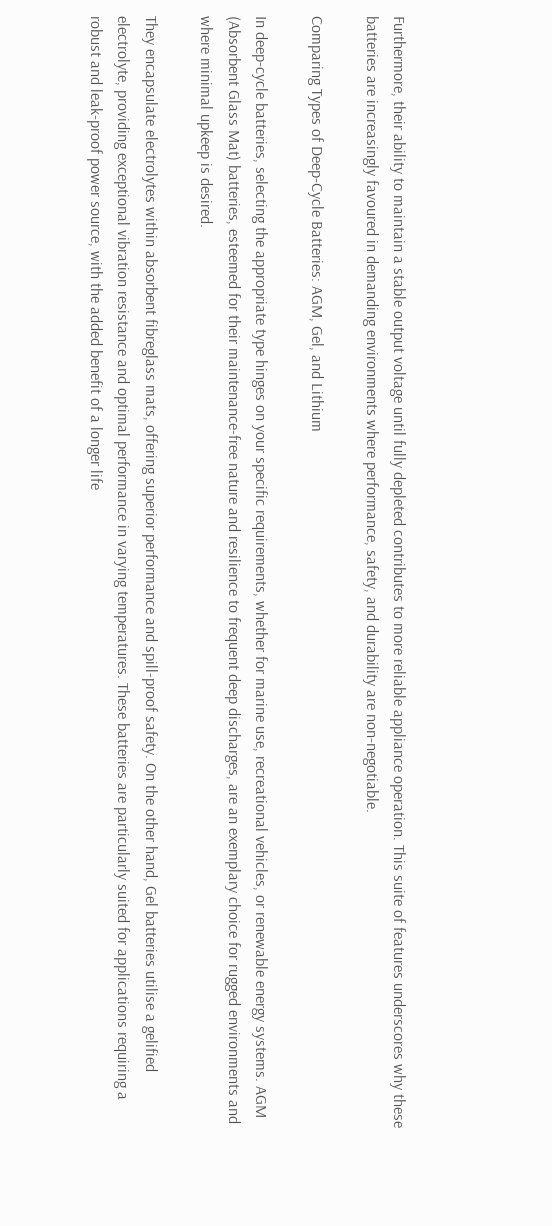Furthermore, their ability to maintain a stable output voltage until fully depleted contributes to more reliable appliance operation. This suite of features underscores why these batteries are increasingly favoured in demanding environments where performance, safety, and durability are non-negotiable.

Comparing Types of Deep-Cycle Batteries: AGM, Gel, and Lithium

In deep-cycle batteries, selecting the appropriate type hinges on your specific requirements, whether for marine use, recreational vehicles, or renewable energy systems. AGM (Absorbent Glass Mat) batteries, esteemed for their maintenance-free nature and resilience to frequent deep discharges, are an exemplary choice for rugged environments and where minimal upkeep is desired.

They encapsulate electrolytes within absorbent fibreglass mats, offering superior performance and spill-proof safety. On the other hand, Gel batteries utilise a gelified electrolyte, providing exceptional vibration resistance and optimal performance in varying temperatures. These batteries are particularly suited for applications requiring a robust and leak-proof power source, with the added benefit of a longer life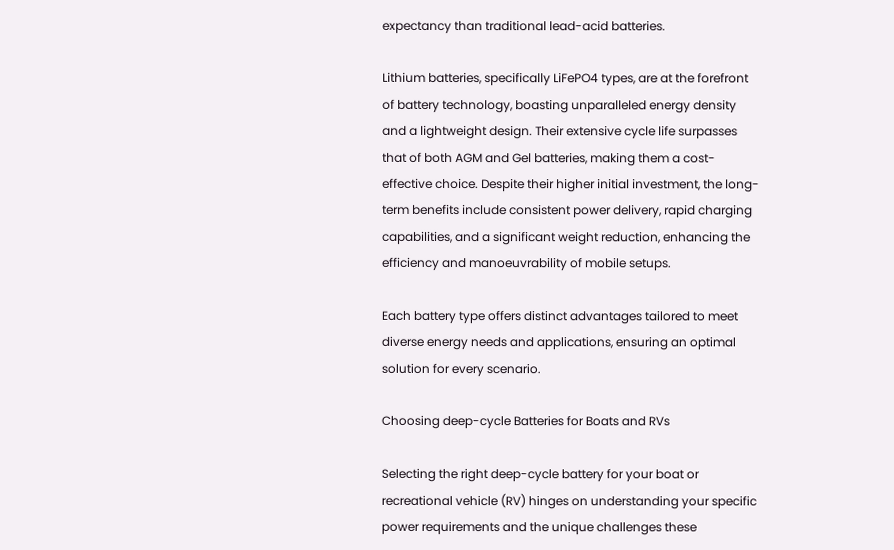expectancy than traditional lead-acid batteries.

Lithium batteries, specifically LiFePO4 types, are at the forefront of battery technology, boasting unparalleled energy density and a lightweight design. Their extensive cycle life surpasses that of both AGM and Gel batteries, making them a cost-effective choice. Despite their higher initial investment, the long-term benefits include consistent power delivery, rapid charging capabilities, and a significant weight reduction, enhancing the efficiency and manoeuvrability of mobile setups.

Each battery type offers distinct advantages tailored to meet diverse energy needs and applications, ensuring an optimal solution for every scenario.

Choosing deep-cycle Batteries for Boats and RVs

Selecting the right deep-cycle battery for your boat or recreational vehicle (RV) hinges on understanding your specific power requirements and the unique challenges these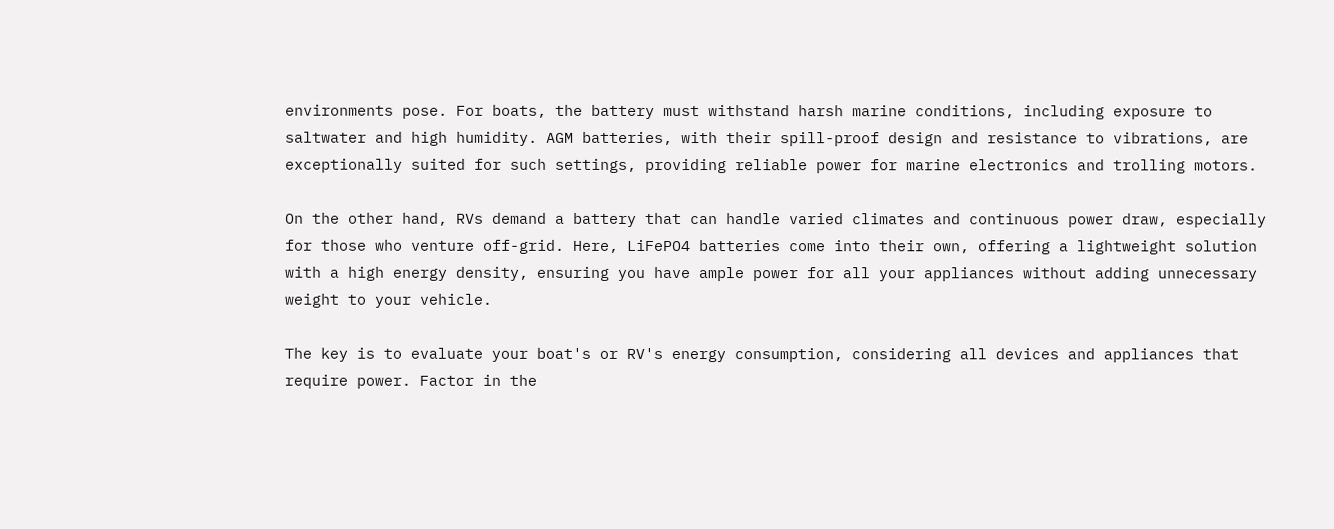environments pose. For boats, the battery must withstand harsh marine conditions, including exposure to saltwater and high humidity. AGM batteries, with their spill-proof design and resistance to vibrations, are exceptionally suited for such settings, providing reliable power for marine electronics and trolling motors.

On the other hand, RVs demand a battery that can handle varied climates and continuous power draw, especially for those who venture off-grid. Here, LiFePO4 batteries come into their own, offering a lightweight solution with a high energy density, ensuring you have ample power for all your appliances without adding unnecessary weight to your vehicle.

The key is to evaluate your boat's or RV's energy consumption, considering all devices and appliances that require power. Factor in the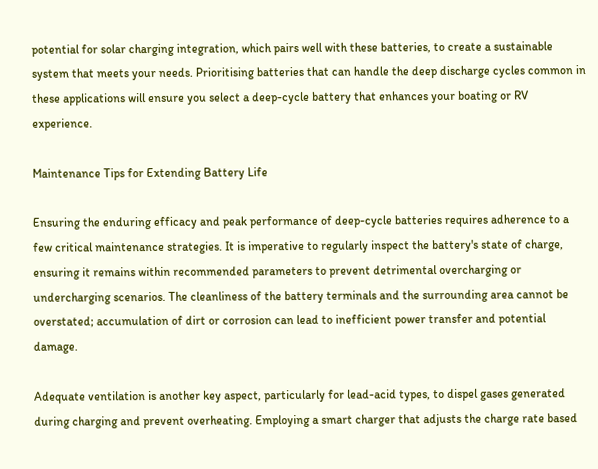potential for solar charging integration, which pairs well with these batteries, to create a sustainable system that meets your needs. Prioritising batteries that can handle the deep discharge cycles common in these applications will ensure you select a deep-cycle battery that enhances your boating or RV experience.

Maintenance Tips for Extending Battery Life

Ensuring the enduring efficacy and peak performance of deep-cycle batteries requires adherence to a few critical maintenance strategies. It is imperative to regularly inspect the battery's state of charge, ensuring it remains within recommended parameters to prevent detrimental overcharging or undercharging scenarios. The cleanliness of the battery terminals and the surrounding area cannot be overstated; accumulation of dirt or corrosion can lead to inefficient power transfer and potential damage.

Adequate ventilation is another key aspect, particularly for lead-acid types, to dispel gases generated during charging and prevent overheating. Employing a smart charger that adjusts the charge rate based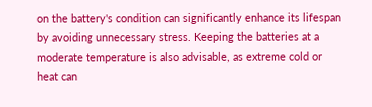on the battery's condition can significantly enhance its lifespan by avoiding unnecessary stress. Keeping the batteries at a moderate temperature is also advisable, as extreme cold or heat can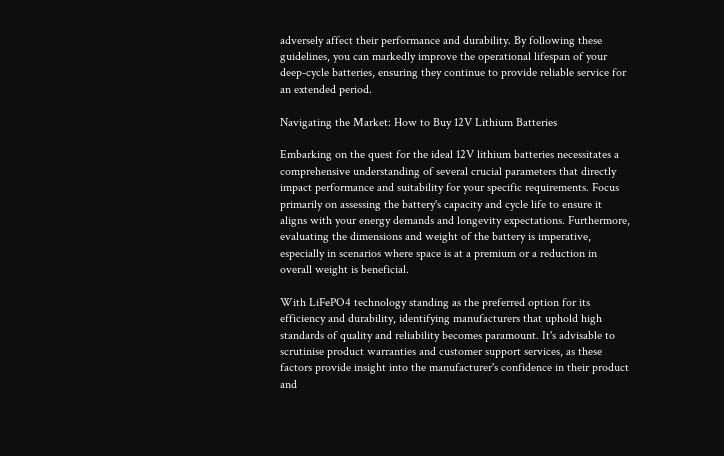adversely affect their performance and durability. By following these guidelines, you can markedly improve the operational lifespan of your deep-cycle batteries, ensuring they continue to provide reliable service for an extended period.

Navigating the Market: How to Buy 12V Lithium Batteries

Embarking on the quest for the ideal 12V lithium batteries necessitates a comprehensive understanding of several crucial parameters that directly impact performance and suitability for your specific requirements. Focus primarily on assessing the battery's capacity and cycle life to ensure it aligns with your energy demands and longevity expectations. Furthermore, evaluating the dimensions and weight of the battery is imperative, especially in scenarios where space is at a premium or a reduction in overall weight is beneficial.

With LiFePO4 technology standing as the preferred option for its efficiency and durability, identifying manufacturers that uphold high standards of quality and reliability becomes paramount. It's advisable to scrutinise product warranties and customer support services, as these factors provide insight into the manufacturer's confidence in their product and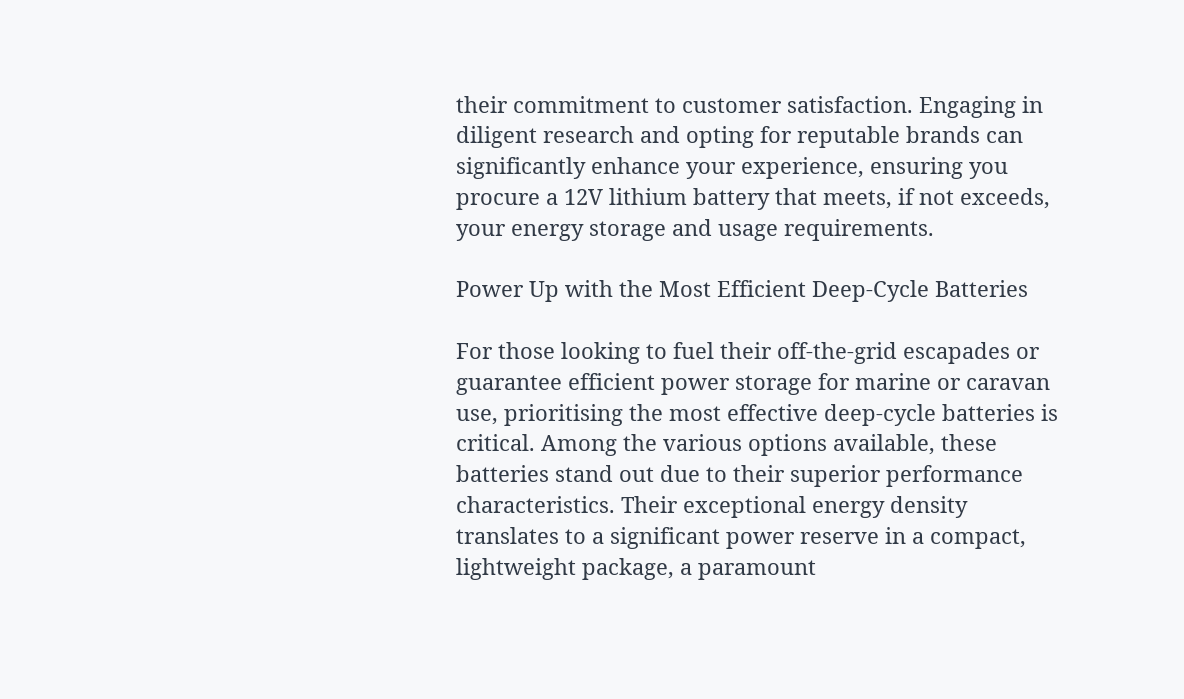their commitment to customer satisfaction. Engaging in diligent research and opting for reputable brands can significantly enhance your experience, ensuring you procure a 12V lithium battery that meets, if not exceeds, your energy storage and usage requirements.

Power Up with the Most Efficient Deep-Cycle Batteries

For those looking to fuel their off-the-grid escapades or guarantee efficient power storage for marine or caravan use, prioritising the most effective deep-cycle batteries is critical. Among the various options available, these batteries stand out due to their superior performance characteristics. Their exceptional energy density translates to a significant power reserve in a compact, lightweight package, a paramount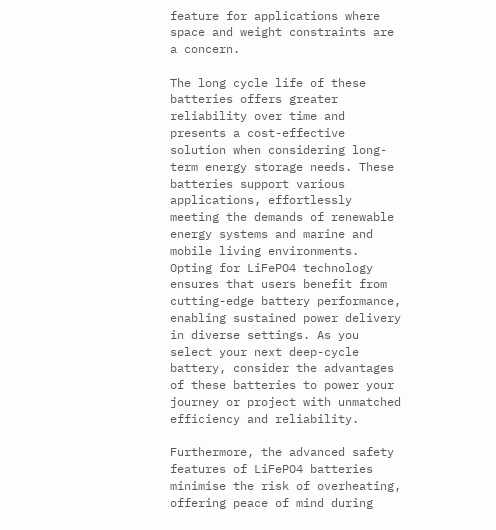feature for applications where space and weight constraints are a concern.

The long cycle life of these batteries offers greater reliability over time and presents a cost-effective solution when considering long-term energy storage needs. These batteries support various applications, effortlessly meeting the demands of renewable energy systems and marine and mobile living environments. Opting for LiFePO4 technology ensures that users benefit from cutting-edge battery performance, enabling sustained power delivery in diverse settings. As you select your next deep-cycle battery, consider the advantages of these batteries to power your journey or project with unmatched efficiency and reliability.

Furthermore, the advanced safety features of LiFePO4 batteries minimise the risk of overheating, offering peace of mind during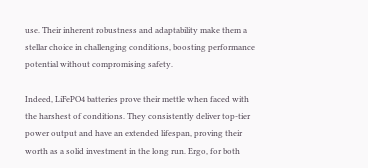use. Their inherent robustness and adaptability make them a stellar choice in challenging conditions, boosting performance potential without compromising safety.

Indeed, LiFePO4 batteries prove their mettle when faced with the harshest of conditions. They consistently deliver top-tier power output and have an extended lifespan, proving their worth as a solid investment in the long run. Ergo, for both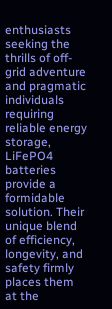enthusiasts seeking the thrills of off-grid adventure and pragmatic individuals requiring reliable energy storage, LiFePO4 batteries provide a formidable solution. Their unique blend of efficiency, longevity, and safety firmly places them at the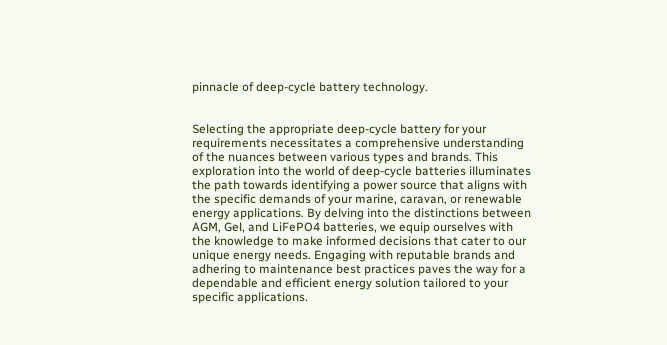pinnacle of deep-cycle battery technology.


Selecting the appropriate deep-cycle battery for your requirements necessitates a comprehensive understanding of the nuances between various types and brands. This exploration into the world of deep-cycle batteries illuminates the path towards identifying a power source that aligns with the specific demands of your marine, caravan, or renewable energy applications. By delving into the distinctions between AGM, Gel, and LiFePO4 batteries, we equip ourselves with the knowledge to make informed decisions that cater to our unique energy needs. Engaging with reputable brands and adhering to maintenance best practices paves the way for a dependable and efficient energy solution tailored to your specific applications.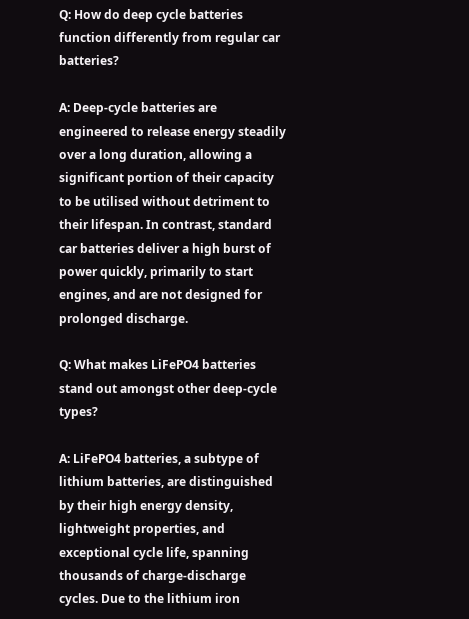Q: How do deep cycle batteries function differently from regular car batteries?

A: Deep-cycle batteries are engineered to release energy steadily over a long duration, allowing a significant portion of their capacity to be utilised without detriment to their lifespan. In contrast, standard car batteries deliver a high burst of power quickly, primarily to start engines, and are not designed for prolonged discharge.

Q: What makes LiFePO4 batteries stand out amongst other deep-cycle types?

A: LiFePO4 batteries, a subtype of lithium batteries, are distinguished by their high energy density, lightweight properties, and exceptional cycle life, spanning thousands of charge-discharge cycles. Due to the lithium iron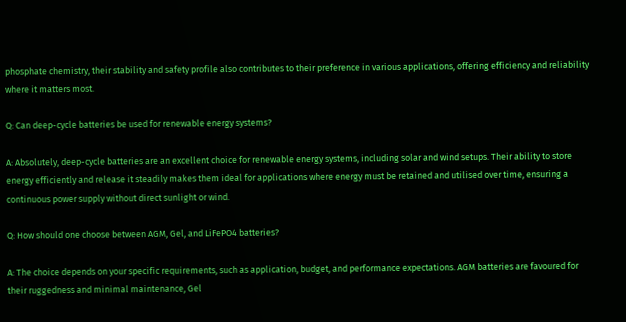phosphate chemistry, their stability and safety profile also contributes to their preference in various applications, offering efficiency and reliability where it matters most.

Q: Can deep-cycle batteries be used for renewable energy systems?

A: Absolutely, deep-cycle batteries are an excellent choice for renewable energy systems, including solar and wind setups. Their ability to store energy efficiently and release it steadily makes them ideal for applications where energy must be retained and utilised over time, ensuring a continuous power supply without direct sunlight or wind.

Q: How should one choose between AGM, Gel, and LiFePO4 batteries?

A: The choice depends on your specific requirements, such as application, budget, and performance expectations. AGM batteries are favoured for their ruggedness and minimal maintenance, Gel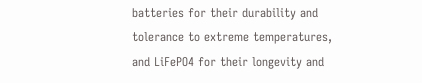batteries for their durability and tolerance to extreme temperatures, and LiFePO4 for their longevity and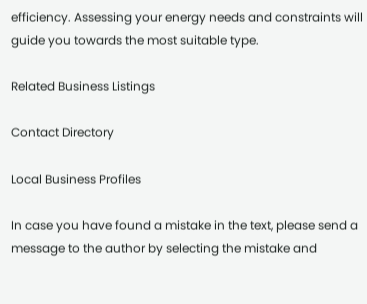efficiency. Assessing your energy needs and constraints will guide you towards the most suitable type.

Related Business Listings

Contact Directory

Local Business Profiles

In case you have found a mistake in the text, please send a message to the author by selecting the mistake and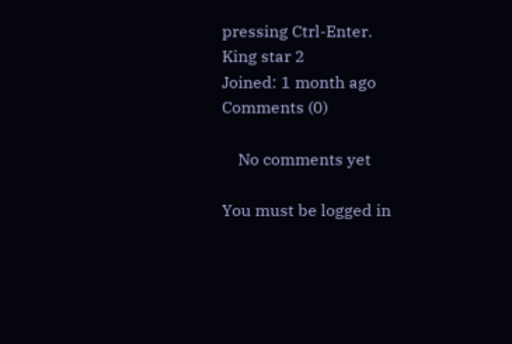pressing Ctrl-Enter.
King star 2
Joined: 1 month ago
Comments (0)

    No comments yet

You must be logged in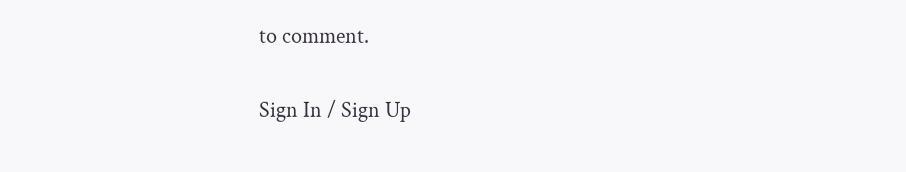to comment.

Sign In / Sign Up